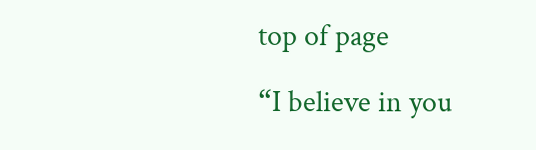top of page

“I believe in you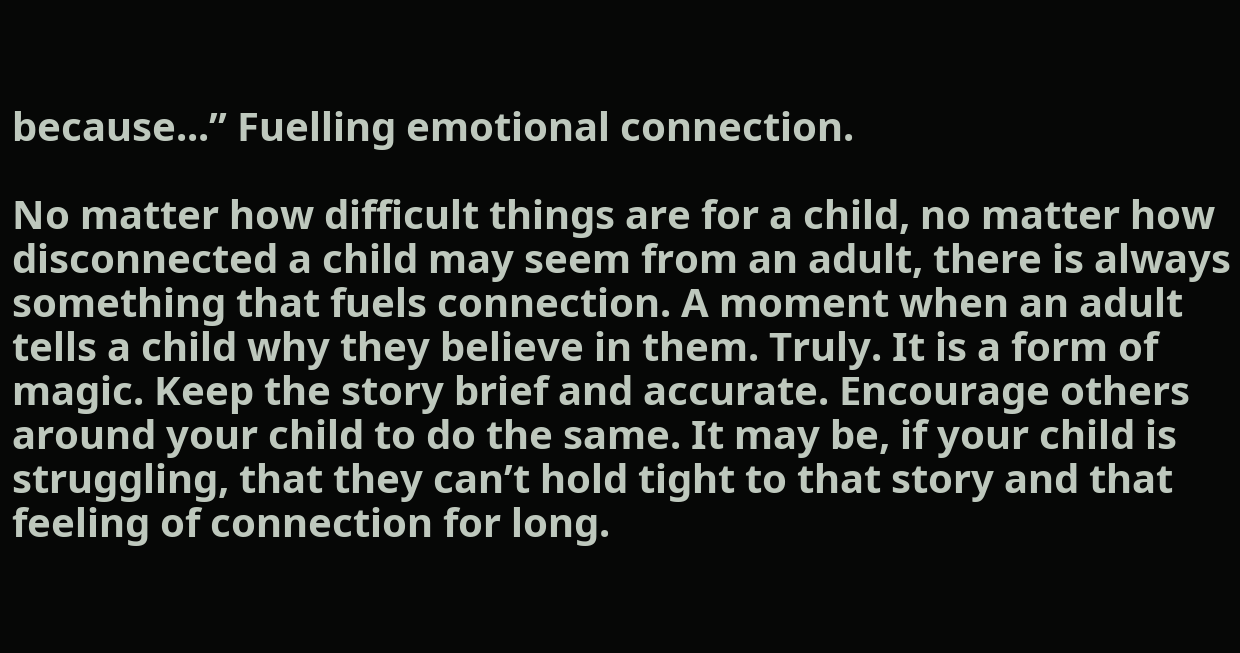because...” Fuelling emotional connection.

No matter how difficult things are for a child, no matter how disconnected a child may seem from an adult, there is always something that fuels connection. A moment when an adult tells a child why they believe in them. Truly. It is a form of magic. Keep the story brief and accurate. Encourage others around your child to do the same. It may be, if your child is struggling, that they can’t hold tight to that story and that feeling of connection for long.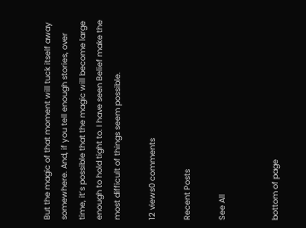But the magic of that moment will tuck itself away somewhere. And, if you tell enough stories, over time, it’s possible that the magic will become large enough to hold tight to. I have seen Belief make the most difficult of things seem possible.

12 views0 comments

Recent Posts

See All


bottom of page